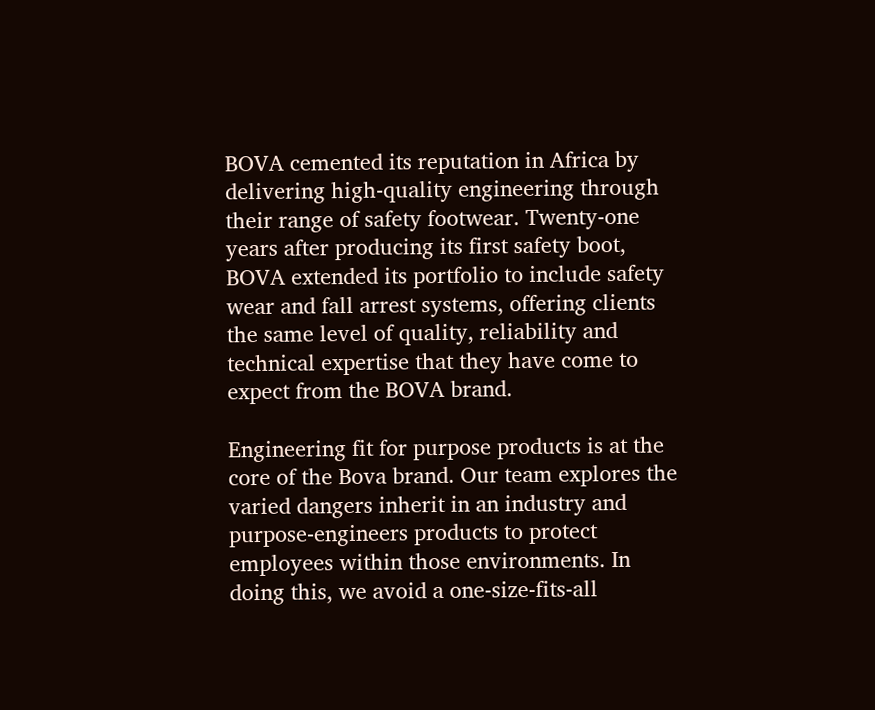BOVA cemented its reputation in Africa by delivering high-quality engineering through their range of safety footwear. Twenty-one years after producing its first safety boot, BOVA extended its portfolio to include safety wear and fall arrest systems, offering clients the same level of quality, reliability and technical expertise that they have come to expect from the BOVA brand.

Engineering fit for purpose products is at the core of the Bova brand. Our team explores the varied dangers inherit in an industry and purpose-engineers products to protect employees within those environments. In doing this, we avoid a one-size-fits-all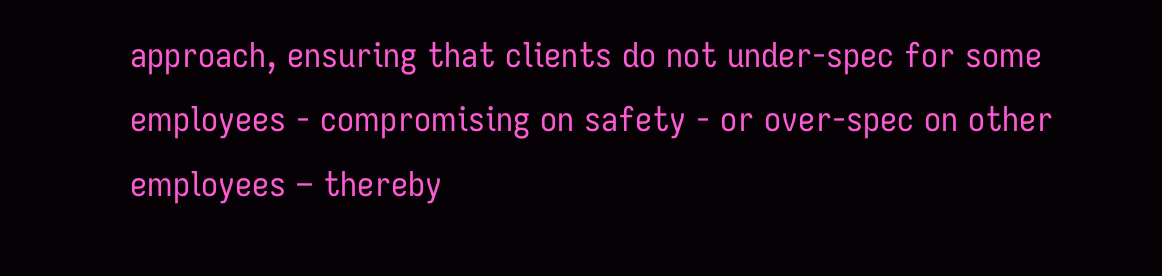approach, ensuring that clients do not under-spec for some employees - compromising on safety - or over-spec on other employees – thereby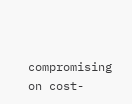compromising on cost-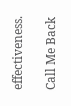effectiveness.

Call Me Back